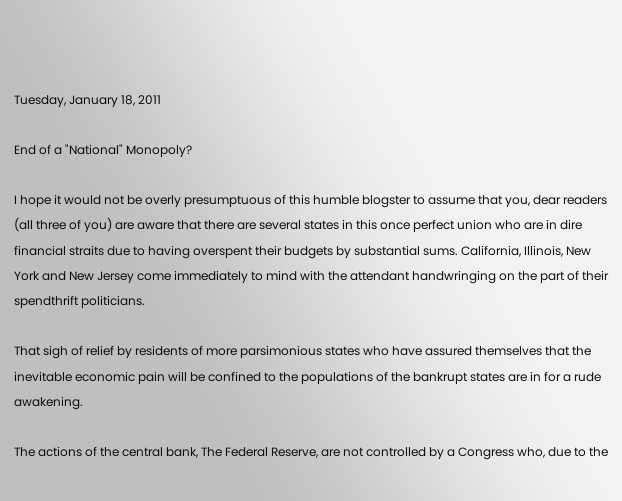Tuesday, January 18, 2011

End of a "National" Monopoly?

I hope it would not be overly presumptuous of this humble blogster to assume that you, dear readers (all three of you) are aware that there are several states in this once perfect union who are in dire financial straits due to having overspent their budgets by substantial sums. California, Illinois, New York and New Jersey come immediately to mind with the attendant handwringing on the part of their spendthrift politicians.

That sigh of relief by residents of more parsimonious states who have assured themselves that the inevitable economic pain will be confined to the populations of the bankrupt states are in for a rude awakening.

The actions of the central bank, The Federal Reserve, are not controlled by a Congress who, due to the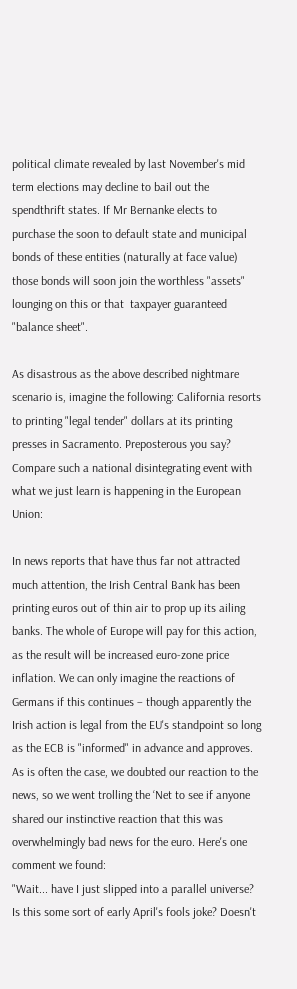political climate revealed by last November's mid term elections may decline to bail out the spendthrift states. If Mr Bernanke elects to purchase the soon to default state and municipal bonds of these entities (naturally at face value) those bonds will soon join the worthless "assets" lounging on this or that  taxpayer guaranteed "balance sheet".

As disastrous as the above described nightmare scenario is, imagine the following: California resorts to printing "legal tender" dollars at its printing presses in Sacramento. Preposterous you say? Compare such a national disintegrating event with what we just learn is happening in the European Union:

In news reports that have thus far not attracted much attention, the Irish Central Bank has been printing euros out of thin air to prop up its ailing banks. The whole of Europe will pay for this action, as the result will be increased euro-zone price inflation. We can only imagine the reactions of Germans if this continues – though apparently the Irish action is legal from the EU's standpoint so long as the ECB is "informed" in advance and approves. As is often the case, we doubted our reaction to the news, so we went trolling the ‘Net to see if anyone shared our instinctive reaction that this was overwhelmingly bad news for the euro. Here's one comment we found:
"Wait... have I just slipped into a parallel universe? Is this some sort of early April's fools joke? Doesn't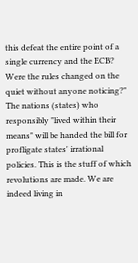this defeat the entire point of a single currency and the ECB? Were the rules changed on the quiet without anyone noticing?"
The nations (states) who responsibly "lived within their means" will be handed the bill for profligate states' irrational policies. This is the stuff of which revolutions are made. We are indeed living in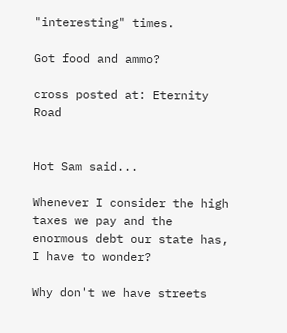"interesting" times.

Got food and ammo?

cross posted at: Eternity Road


Hot Sam said...

Whenever I consider the high taxes we pay and the enormous debt our state has, I have to wonder?

Why don't we have streets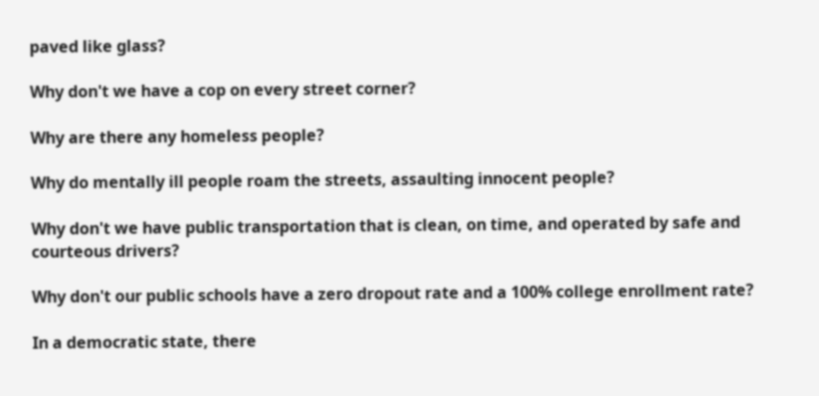paved like glass?

Why don't we have a cop on every street corner?

Why are there any homeless people?

Why do mentally ill people roam the streets, assaulting innocent people?

Why don't we have public transportation that is clean, on time, and operated by safe and courteous drivers?

Why don't our public schools have a zero dropout rate and a 100% college enrollment rate?

In a democratic state, there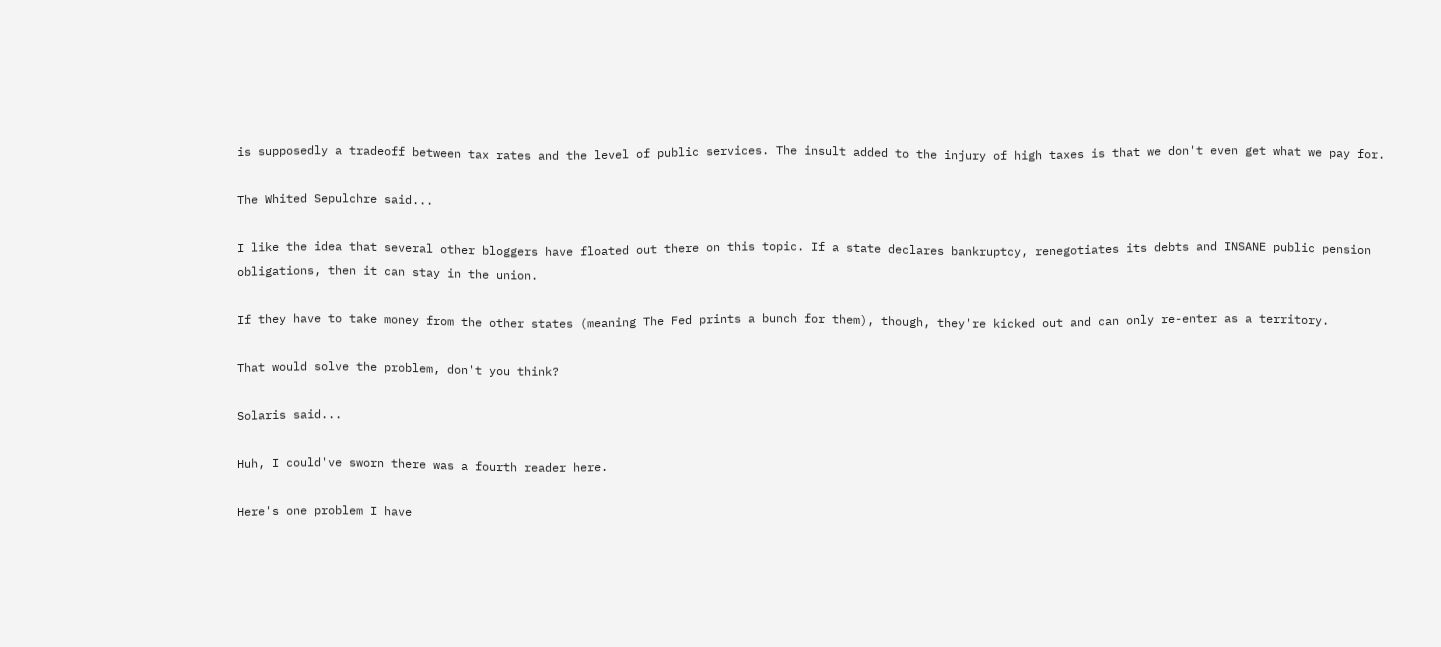is supposedly a tradeoff between tax rates and the level of public services. The insult added to the injury of high taxes is that we don't even get what we pay for.

The Whited Sepulchre said...

I like the idea that several other bloggers have floated out there on this topic. If a state declares bankruptcy, renegotiates its debts and INSANE public pension obligations, then it can stay in the union.

If they have to take money from the other states (meaning The Fed prints a bunch for them), though, they're kicked out and can only re-enter as a territory.

That would solve the problem, don't you think?

Solaris said...

Huh, I could've sworn there was a fourth reader here.

Here's one problem I have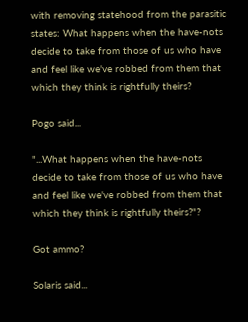with removing statehood from the parasitic states: What happens when the have-nots decide to take from those of us who have and feel like we've robbed from them that which they think is rightfully theirs?

Pogo said...

"...What happens when the have-nots decide to take from those of us who have and feel like we've robbed from them that which they think is rightfully theirs?"?

Got ammo?

Solaris said...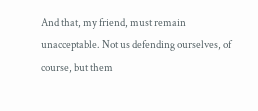And that, my friend, must remain unacceptable. Not us defending ourselves, of course, but them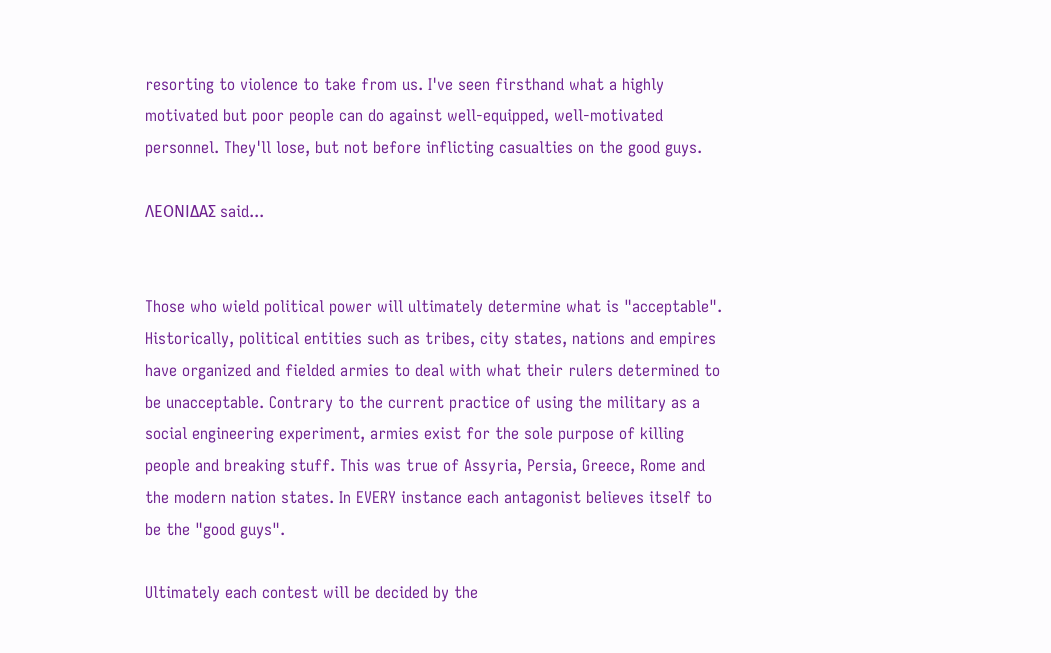resorting to violence to take from us. I've seen firsthand what a highly motivated but poor people can do against well-equipped, well-motivated personnel. They'll lose, but not before inflicting casualties on the good guys.

ΛΕΟΝΙΔΑΣ said...


Those who wield political power will ultimately determine what is "acceptable". Historically, political entities such as tribes, city states, nations and empires have organized and fielded armies to deal with what their rulers determined to be unacceptable. Contrary to the current practice of using the military as a social engineering experiment, armies exist for the sole purpose of killing people and breaking stuff. This was true of Assyria, Persia, Greece, Rome and the modern nation states. In EVERY instance each antagonist believes itself to be the "good guys".

Ultimately each contest will be decided by the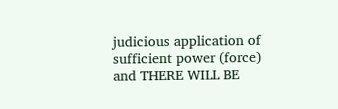judicious application of sufficient power (force) and THERE WILL BE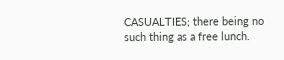CASUALTIES; there being no such thing as a free lunch.